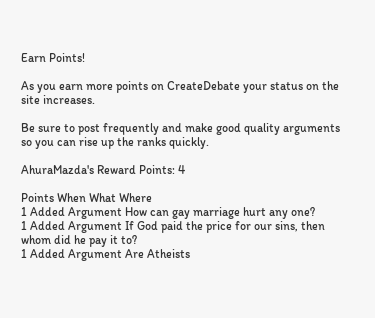Earn Points!

As you earn more points on CreateDebate your status on the site increases.

Be sure to post frequently and make good quality arguments so you can rise up the ranks quickly.

AhuraMazda's Reward Points: 4

Points When What Where
1 Added Argument How can gay marriage hurt any one?
1 Added Argument If God paid the price for our sins, then whom did he pay it to?
1 Added Argument Are Atheists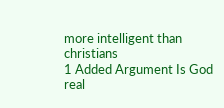more intelligent than christians
1 Added Argument Is God real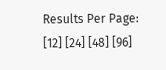Results Per Page: [12] [24] [48] [96]